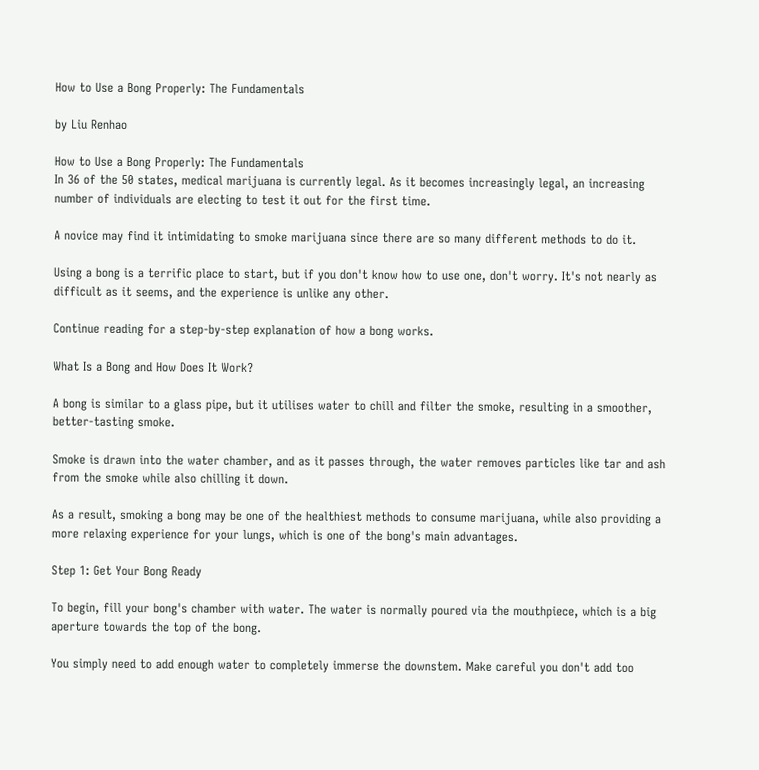How to Use a Bong Properly: The Fundamentals

by Liu Renhao

How to Use a Bong Properly: The Fundamentals
In 36 of the 50 states, medical marijuana is currently legal. As it becomes increasingly legal, an increasing number of individuals are electing to test it out for the first time.

A novice may find it intimidating to smoke marijuana since there are so many different methods to do it.

Using a bong is a terrific place to start, but if you don't know how to use one, don't worry. It's not nearly as difficult as it seems, and the experience is unlike any other.

Continue reading for a step-by-step explanation of how a bong works.

What Is a Bong and How Does It Work?

A bong is similar to a glass pipe, but it utilises water to chill and filter the smoke, resulting in a smoother, better-tasting smoke.

Smoke is drawn into the water chamber, and as it passes through, the water removes particles like tar and ash from the smoke while also chilling it down.

As a result, smoking a bong may be one of the healthiest methods to consume marijuana, while also providing a more relaxing experience for your lungs, which is one of the bong's main advantages.

Step 1: Get Your Bong Ready

To begin, fill your bong's chamber with water. The water is normally poured via the mouthpiece, which is a big aperture towards the top of the bong.

You simply need to add enough water to completely immerse the downstem. Make careful you don't add too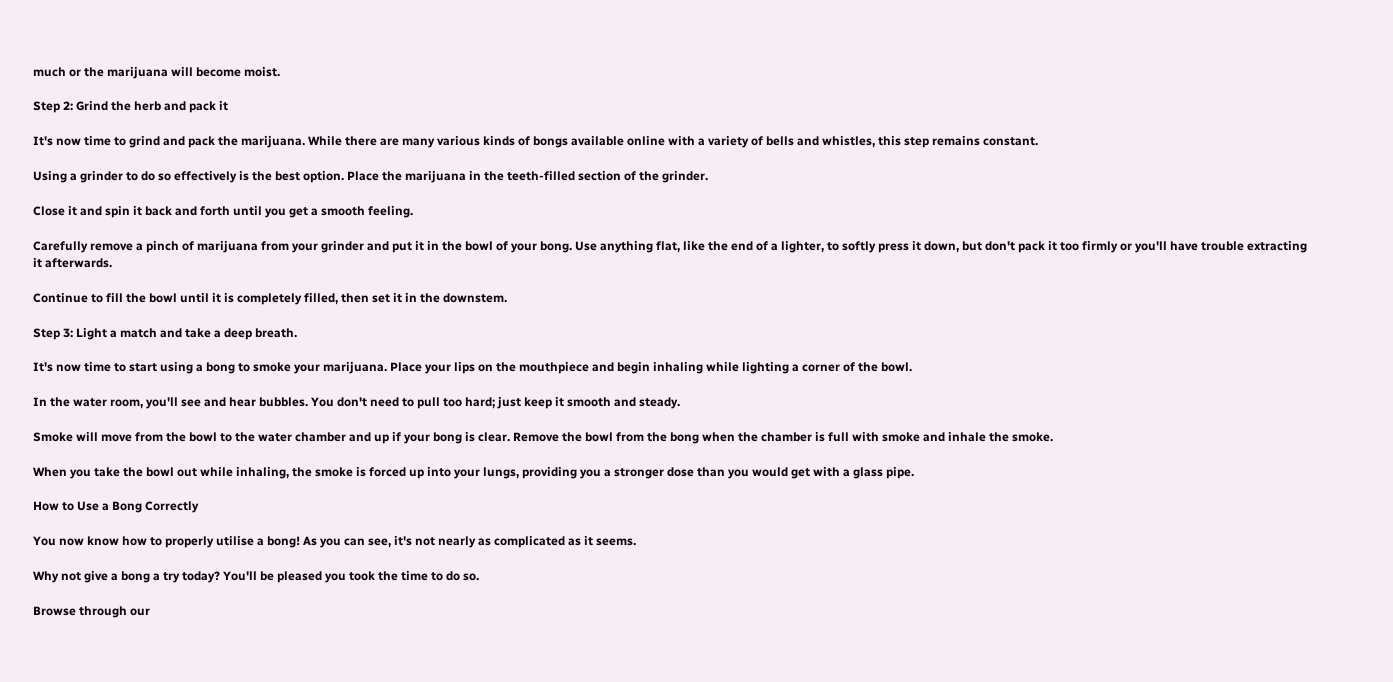much or the marijuana will become moist.

Step 2: Grind the herb and pack it

It's now time to grind and pack the marijuana. While there are many various kinds of bongs available online with a variety of bells and whistles, this step remains constant.

Using a grinder to do so effectively is the best option. Place the marijuana in the teeth-filled section of the grinder.

Close it and spin it back and forth until you get a smooth feeling.

Carefully remove a pinch of marijuana from your grinder and put it in the bowl of your bong. Use anything flat, like the end of a lighter, to softly press it down, but don't pack it too firmly or you'll have trouble extracting it afterwards.

Continue to fill the bowl until it is completely filled, then set it in the downstem.

Step 3: Light a match and take a deep breath.

It's now time to start using a bong to smoke your marijuana. Place your lips on the mouthpiece and begin inhaling while lighting a corner of the bowl.

In the water room, you'll see and hear bubbles. You don't need to pull too hard; just keep it smooth and steady.

Smoke will move from the bowl to the water chamber and up if your bong is clear. Remove the bowl from the bong when the chamber is full with smoke and inhale the smoke.

When you take the bowl out while inhaling, the smoke is forced up into your lungs, providing you a stronger dose than you would get with a glass pipe.

How to Use a Bong Correctly

You now know how to properly utilise a bong! As you can see, it's not nearly as complicated as it seems.

Why not give a bong a try today? You'll be pleased you took the time to do so.

Browse through our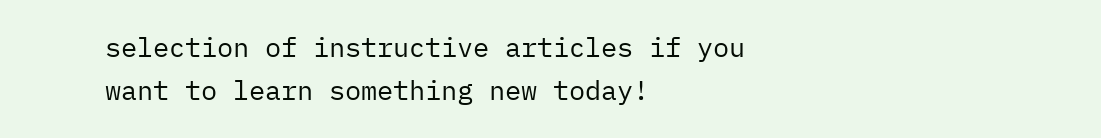selection of instructive articles if you want to learn something new today!